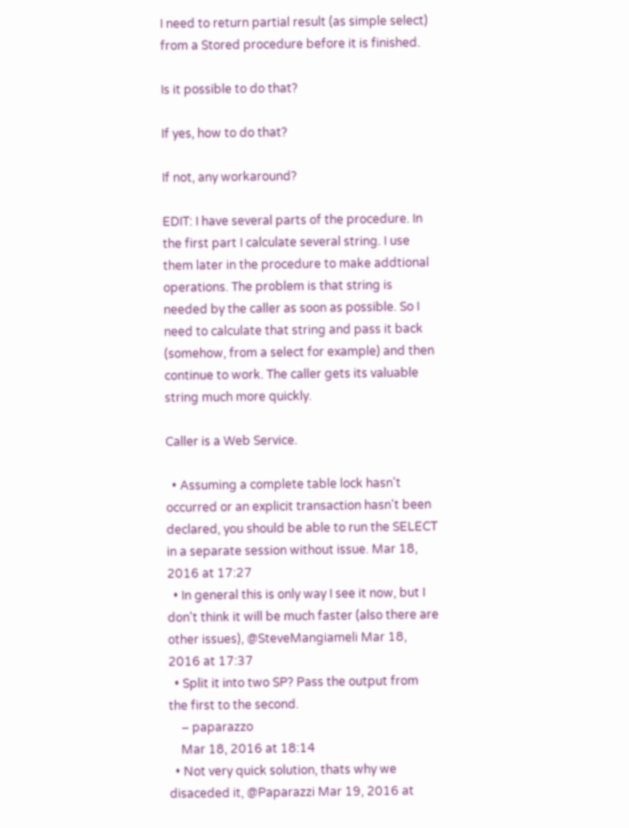I need to return partial result (as simple select) from a Stored procedure before it is finished.

Is it possible to do that?

If yes, how to do that?

If not, any workaround?

EDIT: I have several parts of the procedure. In the first part I calculate several string. I use them later in the procedure to make addtional operations. The problem is that string is needed by the caller as soon as possible. So I need to calculate that string and pass it back (somehow, from a select for example) and then continue to work. The caller gets its valuable string much more quickly.

Caller is a Web Service.

  • Assuming a complete table lock hasn't occurred or an explicit transaction hasn't been declared, you should be able to run the SELECT in a separate session without issue. Mar 18, 2016 at 17:27
  • In general this is only way I see it now, but I don't think it will be much faster (also there are other issues), @SteveMangiameli Mar 18, 2016 at 17:37
  • Split it into two SP? Pass the output from the first to the second.
    – paparazzo
    Mar 18, 2016 at 18:14
  • Not very quick solution, thats why we disaceded it, @Paparazzi Mar 19, 2016 at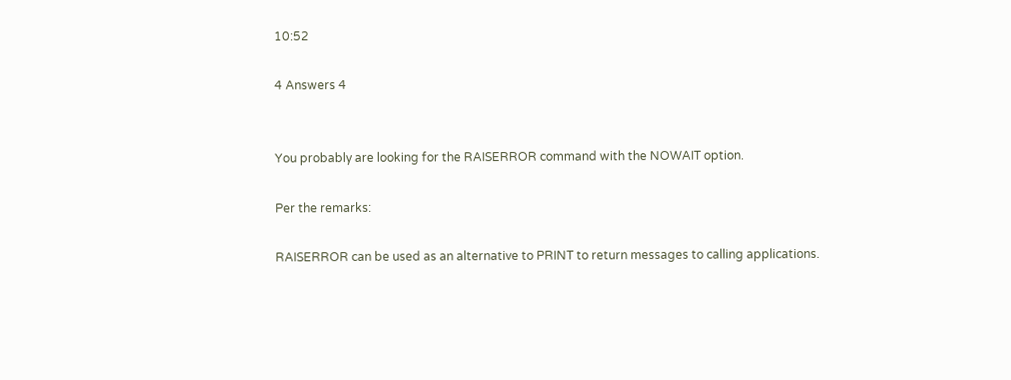10:52

4 Answers 4


You probably are looking for the RAISERROR command with the NOWAIT option.

Per the remarks:

RAISERROR can be used as an alternative to PRINT to return messages to calling applications.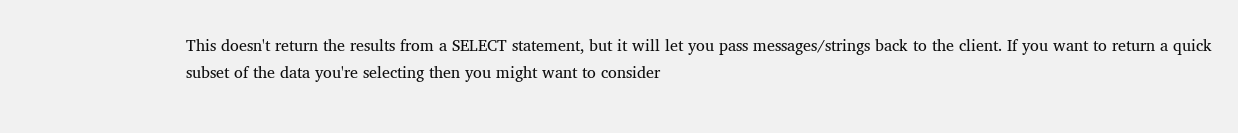This doesn't return the results from a SELECT statement, but it will let you pass messages/strings back to the client. If you want to return a quick subset of the data you're selecting then you might want to consider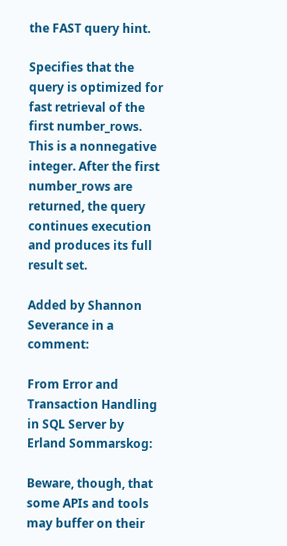the FAST query hint.

Specifies that the query is optimized for fast retrieval of the first number_rows. This is a nonnegative integer. After the first number_rows are returned, the query continues execution and produces its full result set.

Added by Shannon Severance in a comment:

From Error and Transaction Handling in SQL Server by Erland Sommarskog:

Beware, though, that some APIs and tools may buffer on their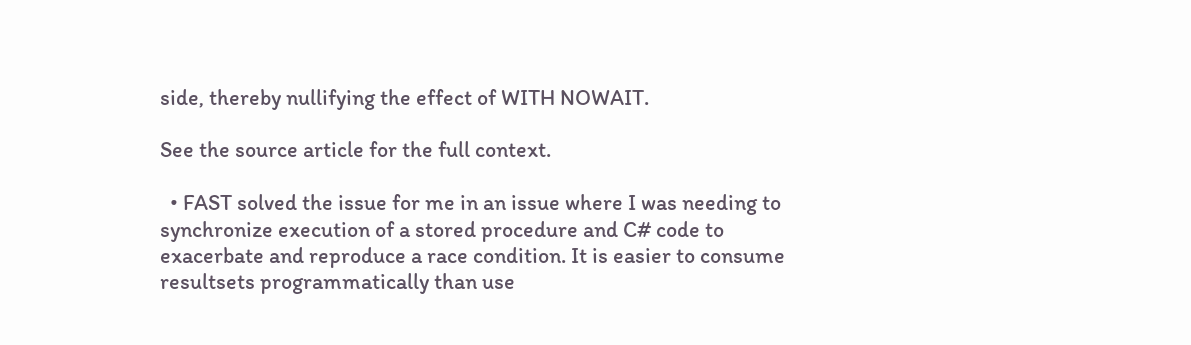side, thereby nullifying the effect of WITH NOWAIT.

See the source article for the full context.

  • FAST solved the issue for me in an issue where I was needing to synchronize execution of a stored procedure and C# code to exacerbate and reproduce a race condition. It is easier to consume resultsets programmatically than use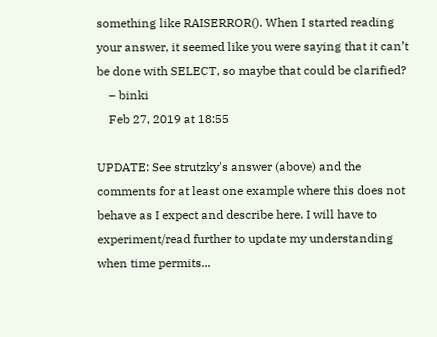something like RAISERROR(). When I started reading your answer, it seemed like you were saying that it can’t be done with SELECT, so maybe that could be clarified?
    – binki
    Feb 27, 2019 at 18:55

UPDATE: See strutzky's answer (above) and the comments for at least one example where this does not behave as I expect and describe here. I will have to experiment/read further to update my understanding when time permits...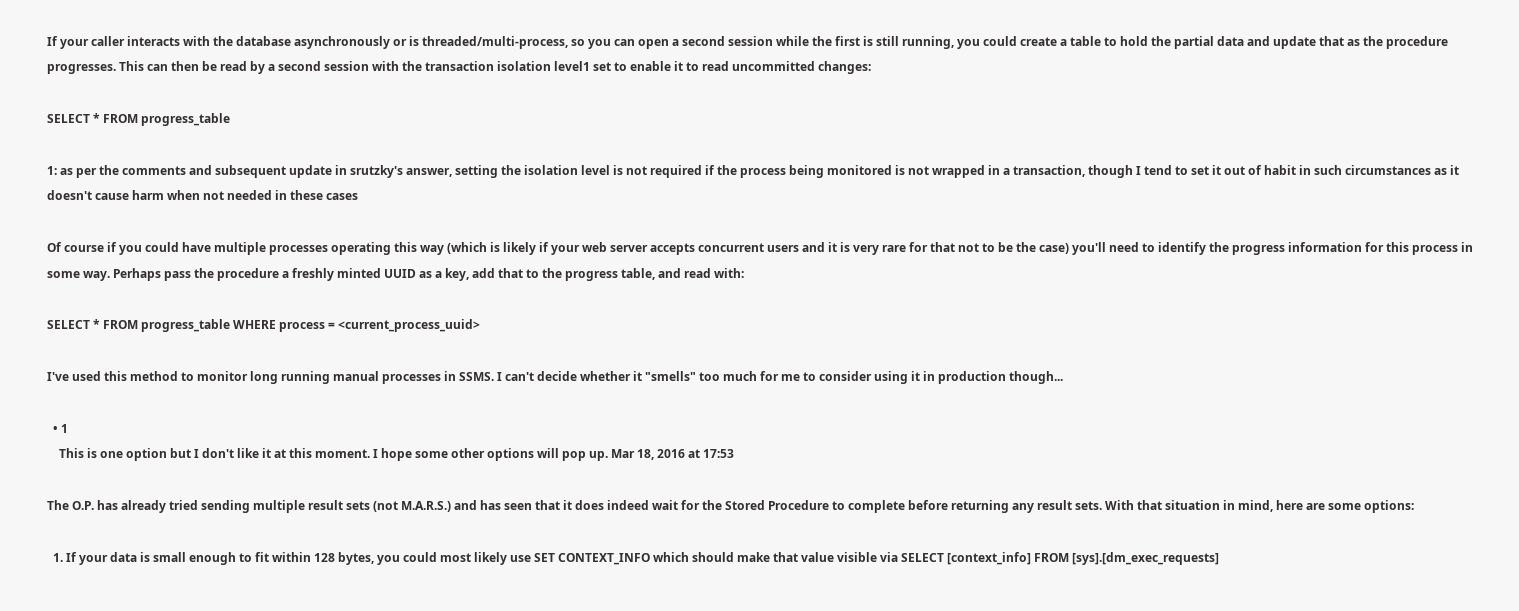If your caller interacts with the database asynchronously or is threaded/multi-process, so you can open a second session while the first is still running, you could create a table to hold the partial data and update that as the procedure progresses. This can then be read by a second session with the transaction isolation level1 set to enable it to read uncommitted changes:

SELECT * FROM progress_table

1: as per the comments and subsequent update in srutzky's answer, setting the isolation level is not required if the process being monitored is not wrapped in a transaction, though I tend to set it out of habit in such circumstances as it doesn't cause harm when not needed in these cases

Of course if you could have multiple processes operating this way (which is likely if your web server accepts concurrent users and it is very rare for that not to be the case) you'll need to identify the progress information for this process in some way. Perhaps pass the procedure a freshly minted UUID as a key, add that to the progress table, and read with:

SELECT * FROM progress_table WHERE process = <current_process_uuid>

I've used this method to monitor long running manual processes in SSMS. I can't decide whether it "smells" too much for me to consider using it in production though...

  • 1
    This is one option but I don't like it at this moment. I hope some other options will pop up. Mar 18, 2016 at 17:53

The O.P. has already tried sending multiple result sets (not M.A.R.S.) and has seen that it does indeed wait for the Stored Procedure to complete before returning any result sets. With that situation in mind, here are some options:

  1. If your data is small enough to fit within 128 bytes, you could most likely use SET CONTEXT_INFO which should make that value visible via SELECT [context_info] FROM [sys].[dm_exec_requests]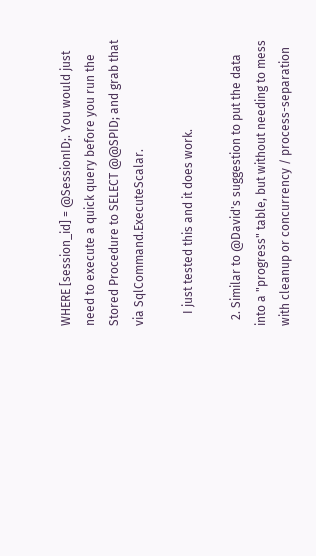WHERE [session_id] = @SessionID;. You would just need to execute a quick query before you run the Stored Procedure to SELECT @@SPID; and grab that via SqlCommand.ExecuteScalar.

    I just tested this and it does work.

  2. Similar to @David's suggestion to put the data into a "progress" table, but without needing to mess with cleanup or concurrency / process-separation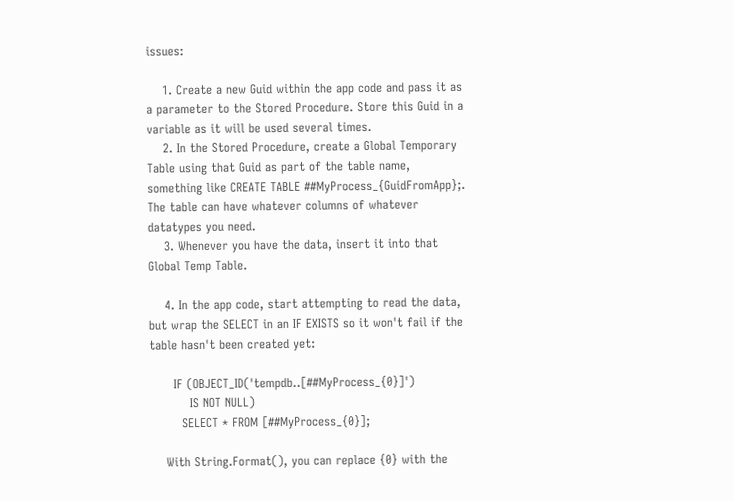issues:

    1. Create a new Guid within the app code and pass it as a parameter to the Stored Procedure. Store this Guid in a variable as it will be used several times.
    2. In the Stored Procedure, create a Global Temporary Table using that Guid as part of the table name, something like CREATE TABLE ##MyProcess_{GuidFromApp};. The table can have whatever columns of whatever datatypes you need.
    3. Whenever you have the data, insert it into that Global Temp Table.

    4. In the app code, start attempting to read the data, but wrap the SELECT in an IF EXISTS so it won't fail if the table hasn't been created yet:

      IF (OBJECT_ID('tempdb..[##MyProcess_{0}]')
          IS NOT NULL)
        SELECT * FROM [##MyProcess_{0}];

    With String.Format(), you can replace {0} with the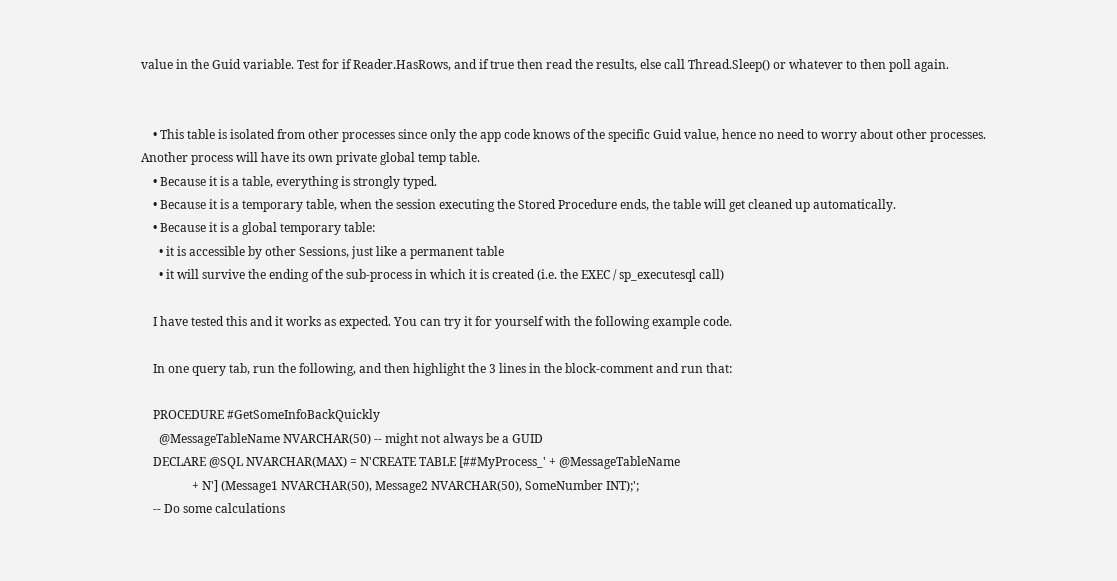value in the Guid variable. Test for if Reader.HasRows, and if true then read the results, else call Thread.Sleep() or whatever to then poll again.


    • This table is isolated from other processes since only the app code knows of the specific Guid value, hence no need to worry about other processes. Another process will have its own private global temp table.
    • Because it is a table, everything is strongly typed.
    • Because it is a temporary table, when the session executing the Stored Procedure ends, the table will get cleaned up automatically.
    • Because it is a global temporary table:
      • it is accessible by other Sessions, just like a permanent table
      • it will survive the ending of the sub-process in which it is created (i.e. the EXEC / sp_executesql call)

    I have tested this and it works as expected. You can try it for yourself with the following example code.

    In one query tab, run the following, and then highlight the 3 lines in the block-comment and run that:

    PROCEDURE #GetSomeInfoBackQuickly
      @MessageTableName NVARCHAR(50) -- might not always be a GUID
    DECLARE @SQL NVARCHAR(MAX) = N'CREATE TABLE [##MyProcess_' + @MessageTableName
                 + N'] (Message1 NVARCHAR(50), Message2 NVARCHAR(50), SomeNumber INT);';
    -- Do some calculations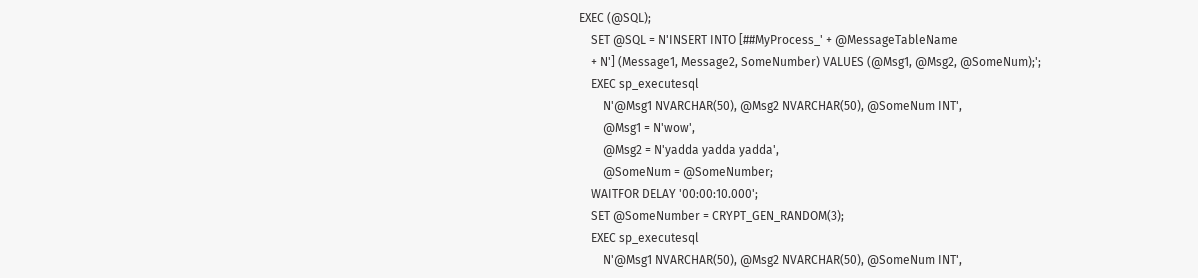EXEC (@SQL);
    SET @SQL = N'INSERT INTO [##MyProcess_' + @MessageTableName
    + N'] (Message1, Message2, SomeNumber) VALUES (@Msg1, @Msg2, @SomeNum);';
    EXEC sp_executesql
        N'@Msg1 NVARCHAR(50), @Msg2 NVARCHAR(50), @SomeNum INT',
        @Msg1 = N'wow',
        @Msg2 = N'yadda yadda yadda',
        @SomeNum = @SomeNumber;
    WAITFOR DELAY '00:00:10.000';
    SET @SomeNumber = CRYPT_GEN_RANDOM(3);
    EXEC sp_executesql
        N'@Msg1 NVARCHAR(50), @Msg2 NVARCHAR(50), @SomeNum INT',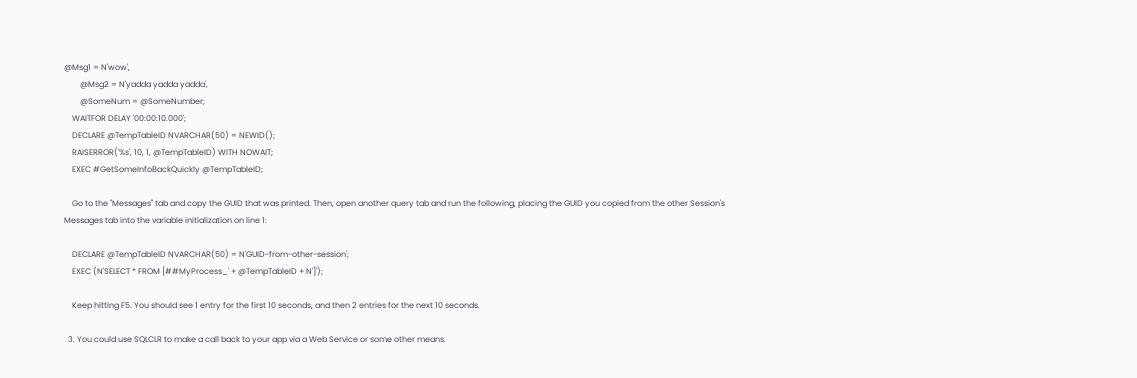@Msg1 = N'wow',
        @Msg2 = N'yadda yadda yadda',
        @SomeNum = @SomeNumber;
    WAITFOR DELAY '00:00:10.000';
    DECLARE @TempTableID NVARCHAR(50) = NEWID();
    RAISERROR('%s', 10, 1, @TempTableID) WITH NOWAIT;
    EXEC #GetSomeInfoBackQuickly @TempTableID;

    Go to the "Messages" tab and copy the GUID that was printed. Then, open another query tab and run the following, placing the GUID you copied from the other Session's Messages tab into the variable initialization on line 1:

    DECLARE @TempTableID NVARCHAR(50) = N'GUID-from-other-session';
    EXEC (N'SELECT * FROM [##MyProcess_' + @TempTableID + N']');

    Keep hitting F5. You should see 1 entry for the first 10 seconds, and then 2 entries for the next 10 seconds.

  3. You could use SQLCLR to make a call back to your app via a Web Service or some other means.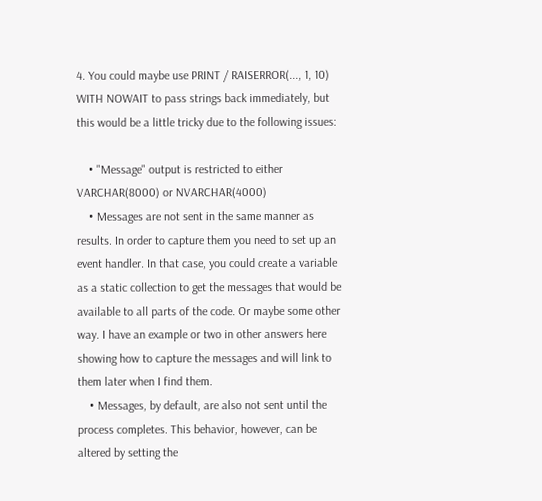4. You could maybe use PRINT / RAISERROR(..., 1, 10) WITH NOWAIT to pass strings back immediately, but this would be a little tricky due to the following issues:

    • "Message" output is restricted to either VARCHAR(8000) or NVARCHAR(4000)
    • Messages are not sent in the same manner as results. In order to capture them you need to set up an event handler. In that case, you could create a variable as a static collection to get the messages that would be available to all parts of the code. Or maybe some other way. I have an example or two in other answers here showing how to capture the messages and will link to them later when I find them.
    • Messages, by default, are also not sent until the process completes. This behavior, however, can be altered by setting the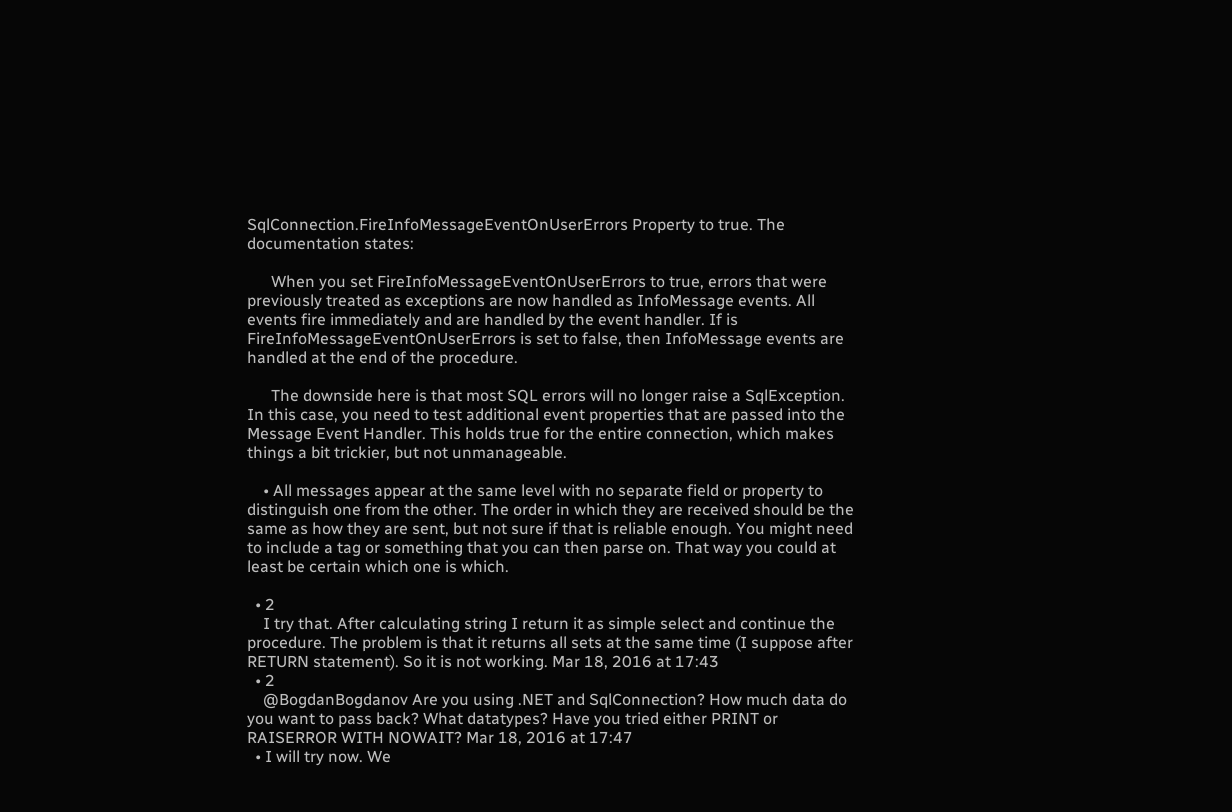SqlConnection.FireInfoMessageEventOnUserErrors Property to true. The documentation states:

      When you set FireInfoMessageEventOnUserErrors to true, errors that were previously treated as exceptions are now handled as InfoMessage events. All events fire immediately and are handled by the event handler. If is FireInfoMessageEventOnUserErrors is set to false, then InfoMessage events are handled at the end of the procedure.

      The downside here is that most SQL errors will no longer raise a SqlException. In this case, you need to test additional event properties that are passed into the Message Event Handler. This holds true for the entire connection, which makes things a bit trickier, but not unmanageable.

    • All messages appear at the same level with no separate field or property to distinguish one from the other. The order in which they are received should be the same as how they are sent, but not sure if that is reliable enough. You might need to include a tag or something that you can then parse on. That way you could at least be certain which one is which.

  • 2
    I try that. After calculating string I return it as simple select and continue the procedure. The problem is that it returns all sets at the same time (I suppose after RETURN statement). So it is not working. Mar 18, 2016 at 17:43
  • 2
    @BogdanBogdanov Are you using .NET and SqlConnection? How much data do you want to pass back? What datatypes? Have you tried either PRINT or RAISERROR WITH NOWAIT? Mar 18, 2016 at 17:47
  • I will try now. We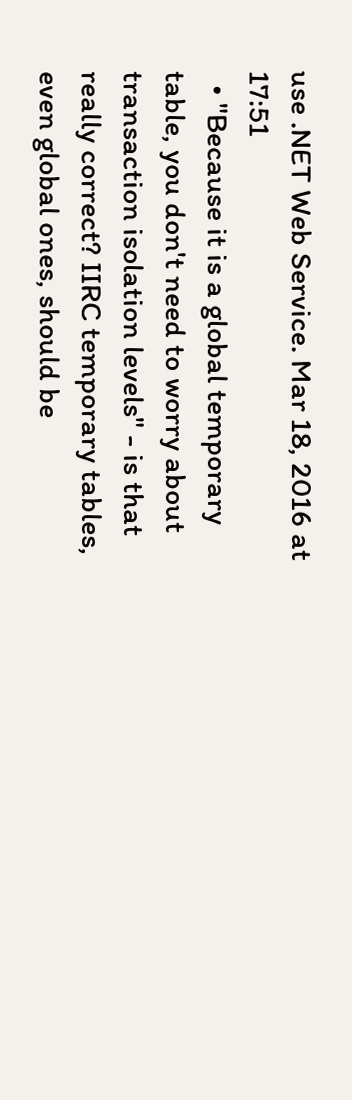use .NET Web Service. Mar 18, 2016 at 17:51
  • "Because it is a global temporary table, you don't need to worry about transaction isolation levels" - is that really correct? IIRC temporary tables, even global ones, should be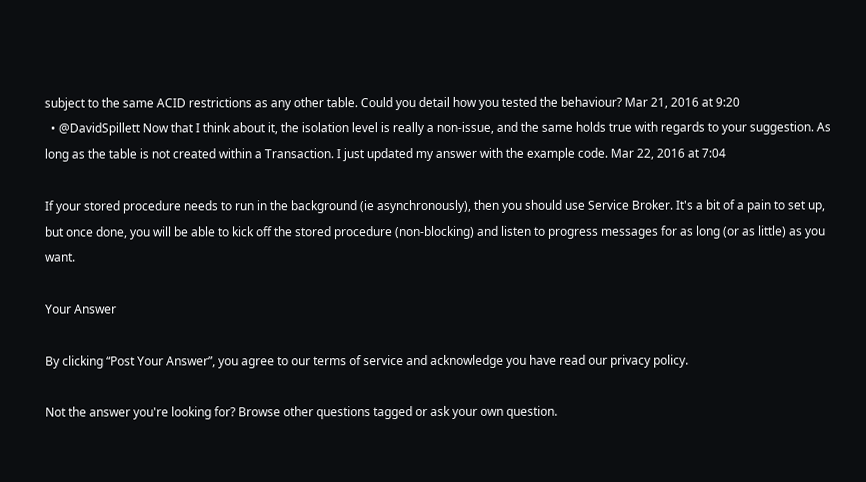subject to the same ACID restrictions as any other table. Could you detail how you tested the behaviour? Mar 21, 2016 at 9:20
  • @DavidSpillett Now that I think about it, the isolation level is really a non-issue, and the same holds true with regards to your suggestion. As long as the table is not created within a Transaction. I just updated my answer with the example code. Mar 22, 2016 at 7:04

If your stored procedure needs to run in the background (ie asynchronously), then you should use Service Broker. It's a bit of a pain to set up, but once done, you will be able to kick off the stored procedure (non-blocking) and listen to progress messages for as long (or as little) as you want.

Your Answer

By clicking “Post Your Answer”, you agree to our terms of service and acknowledge you have read our privacy policy.

Not the answer you're looking for? Browse other questions tagged or ask your own question.